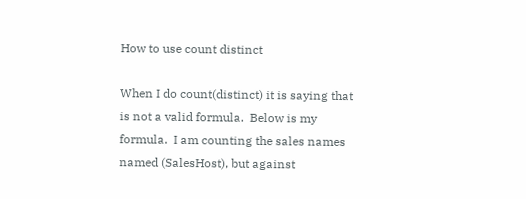How to use count distinct

When I do count(distinct) it is saying that is not a valid formula.  Below is my formula.  I am counting the sales names named (SalesHost), but against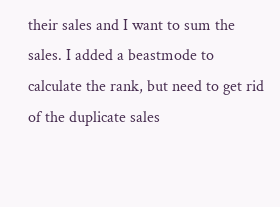their sales and I want to sum the sales. I added a beastmode to calculate the rank, but need to get rid of the duplicate sales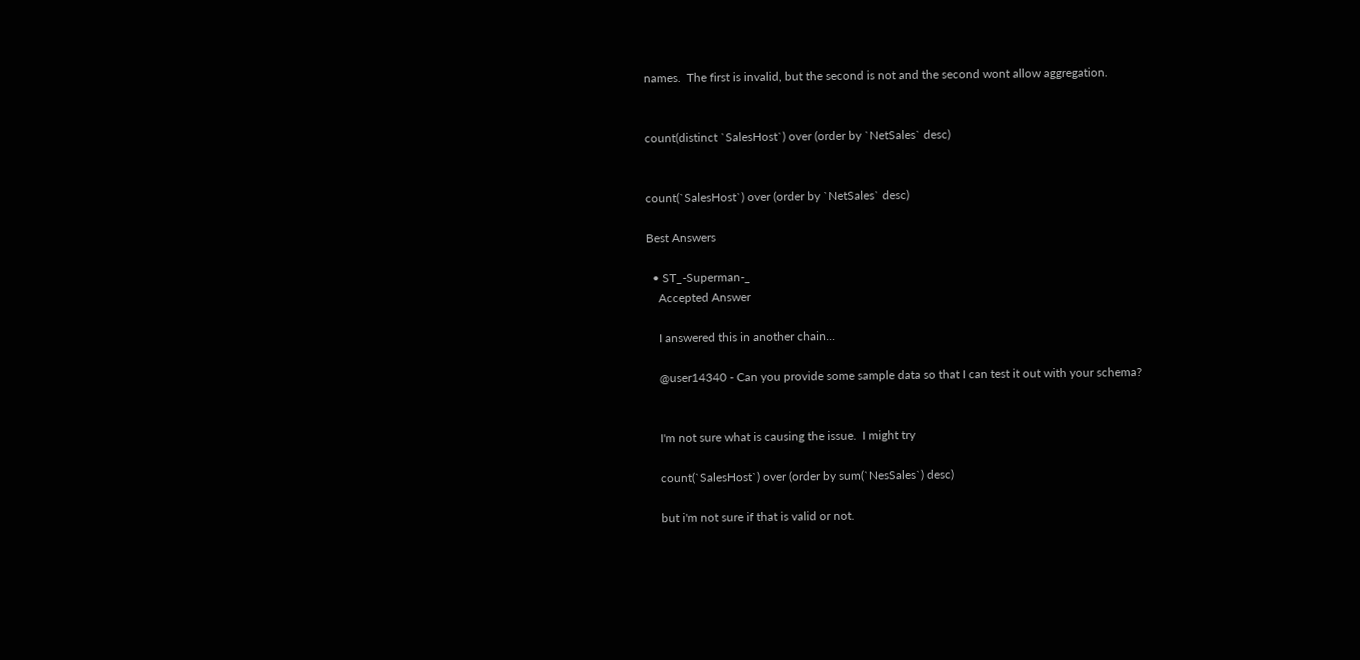names.  The first is invalid, but the second is not and the second wont allow aggregation.


count(distinct `SalesHost`) over (order by `NetSales` desc)


count(`SalesHost`) over (order by `NetSales` desc)

Best Answers

  • ST_-Superman-_
    Accepted Answer

    I answered this in another chain...

    @user14340 - Can you provide some sample data so that I can test it out with your schema?


    I'm not sure what is causing the issue.  I might try

    count(`SalesHost`) over (order by sum(`NesSales`) desc)

    but i'm not sure if that is valid or not.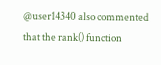@user14340 also commented that the rank() function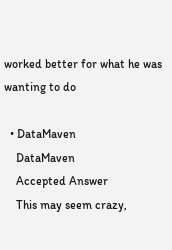worked better for what he was wanting to do

  • DataMaven
    DataMaven
    Accepted Answer
    This may seem crazy,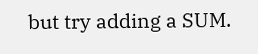but try adding a SUM.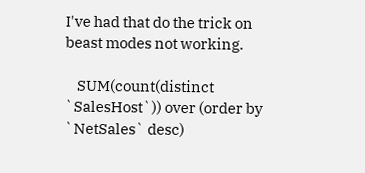I've had that do the trick on beast modes not working.

    SUM(count(distinct `SalesHost`)) over (order by `NetSales` desc)